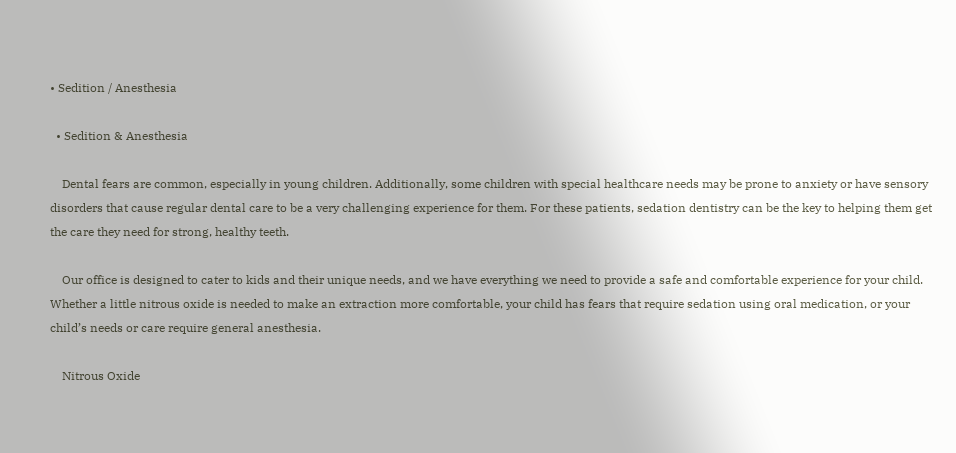• Sedition / Anesthesia

  • Sedition & Anesthesia

    Dental fears are common, especially in young children. Additionally, some children with special healthcare needs may be prone to anxiety or have sensory disorders that cause regular dental care to be a very challenging experience for them. For these patients, sedation dentistry can be the key to helping them get the care they need for strong, healthy teeth.

    Our office is designed to cater to kids and their unique needs, and we have everything we need to provide a safe and comfortable experience for your child. Whether a little nitrous oxide is needed to make an extraction more comfortable, your child has fears that require sedation using oral medication, or your child’s needs or care require general anesthesia.

    Nitrous Oxide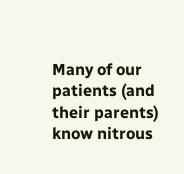Many of our patients (and their parents) know nitrous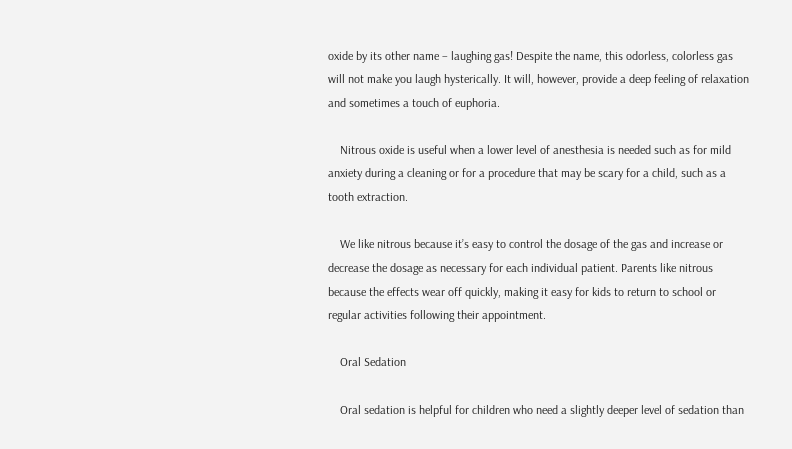oxide by its other name – laughing gas! Despite the name, this odorless, colorless gas will not make you laugh hysterically. It will, however, provide a deep feeling of relaxation and sometimes a touch of euphoria.

    Nitrous oxide is useful when a lower level of anesthesia is needed such as for mild anxiety during a cleaning or for a procedure that may be scary for a child, such as a tooth extraction.

    We like nitrous because it’s easy to control the dosage of the gas and increase or decrease the dosage as necessary for each individual patient. Parents like nitrous because the effects wear off quickly, making it easy for kids to return to school or regular activities following their appointment.

    Oral Sedation

    Oral sedation is helpful for children who need a slightly deeper level of sedation than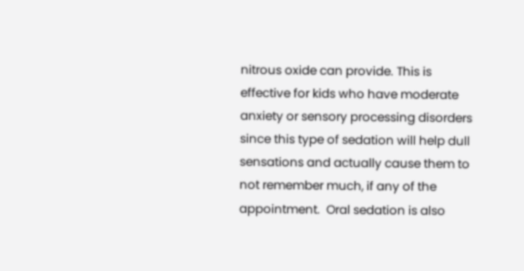nitrous oxide can provide. This is effective for kids who have moderate anxiety or sensory processing disorders since this type of sedation will help dull sensations and actually cause them to not remember much, if any of the appointment.  Oral sedation is also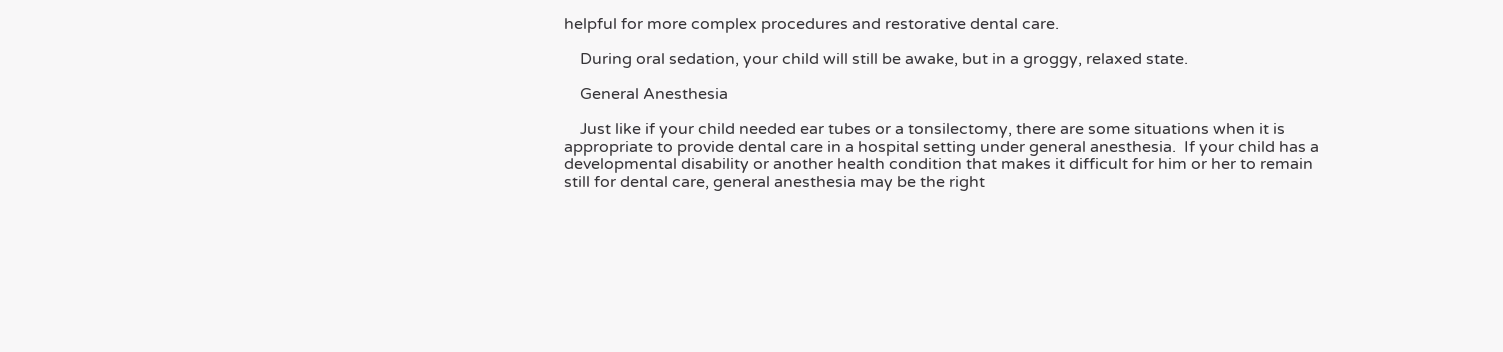helpful for more complex procedures and restorative dental care.

    During oral sedation, your child will still be awake, but in a groggy, relaxed state.

    General Anesthesia

    Just like if your child needed ear tubes or a tonsilectomy, there are some situations when it is appropriate to provide dental care in a hospital setting under general anesthesia.  If your child has a developmental disability or another health condition that makes it difficult for him or her to remain still for dental care, general anesthesia may be the right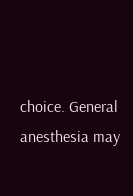choice. General anesthesia may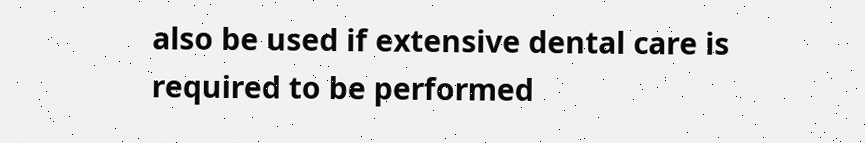also be used if extensive dental care is required to be performed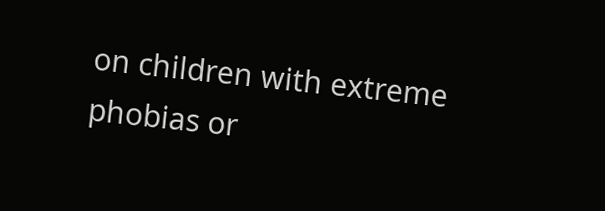on children with extreme phobias or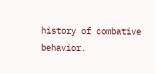history of combative behavior.